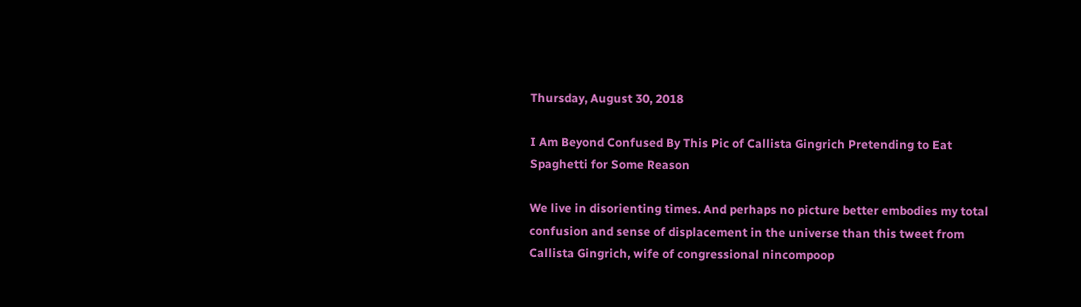Thursday, August 30, 2018

I Am Beyond Confused By This Pic of Callista Gingrich Pretending to Eat Spaghetti for Some Reason

We live in disorienting times. And perhaps no picture better embodies my total confusion and sense of displacement in the universe than this tweet from Callista Gingrich, wife of congressional nincompoop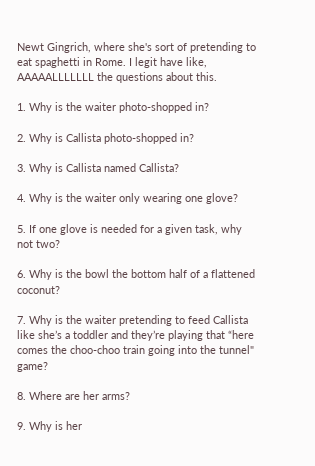Newt Gingrich, where she's sort of pretending to eat spaghetti in Rome. I legit have like, AAAAALLLLLLL the questions about this.

1. Why is the waiter photo-shopped in?

2. Why is Callista photo-shopped in?

3. Why is Callista named Callista?

4. Why is the waiter only wearing one glove?

5. If one glove is needed for a given task, why not two?

6. Why is the bowl the bottom half of a flattened coconut?

7. Why is the waiter pretending to feed Callista like she’s a toddler and they’re playing that “here comes the choo-choo train going into the tunnel" game?

8. Where are her arms?

9. Why is her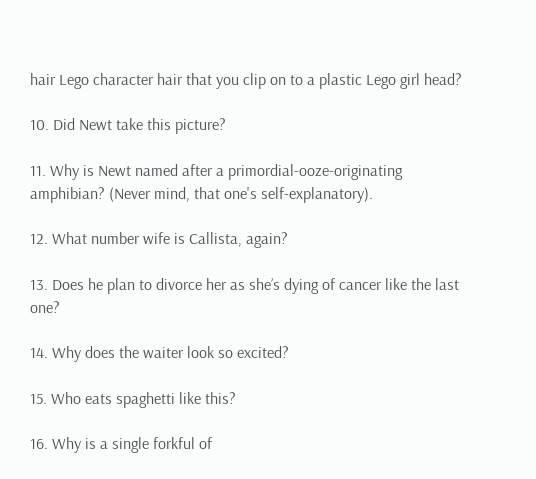hair Lego character hair that you clip on to a plastic Lego girl head?

10. Did Newt take this picture?

11. Why is Newt named after a primordial-ooze-originating amphibian? (Never mind, that one's self-explanatory).

12. What number wife is Callista, again?

13. Does he plan to divorce her as she’s dying of cancer like the last one?

14. Why does the waiter look so excited?

15. Who eats spaghetti like this?

16. Why is a single forkful of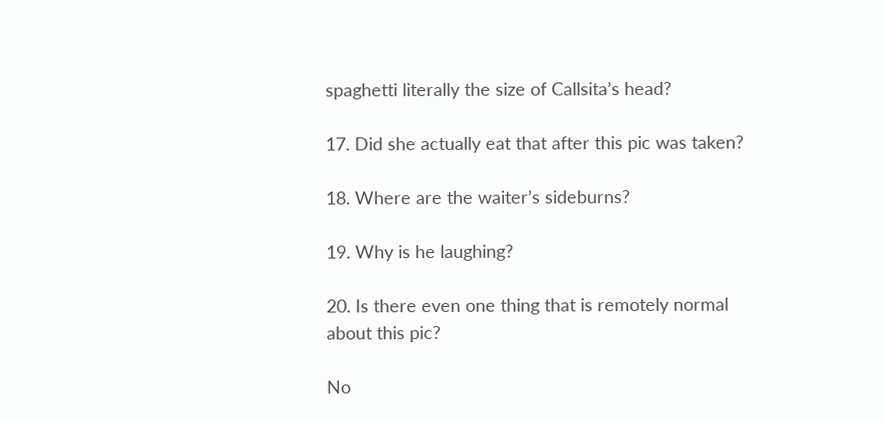spaghetti literally the size of Callsita’s head?

17. Did she actually eat that after this pic was taken?

18. Where are the waiter’s sideburns?

19. Why is he laughing?

20. Is there even one thing that is remotely normal about this pic?

No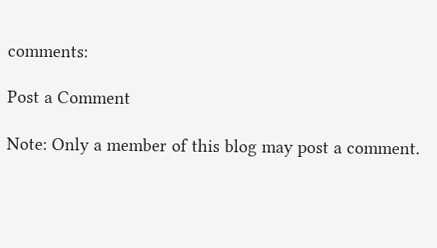comments:

Post a Comment

Note: Only a member of this blog may post a comment.